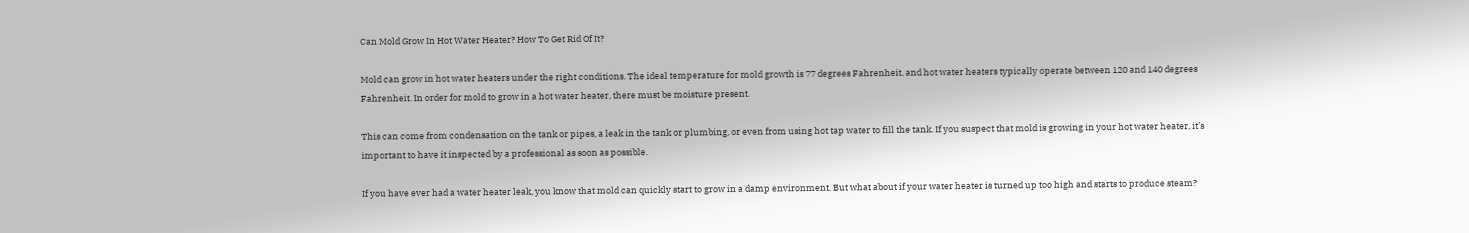Can Mold Grow In Hot Water Heater? How To Get Rid Of It?

Mold can grow in hot water heaters under the right conditions. The ideal temperature for mold growth is 77 degrees Fahrenheit, and hot water heaters typically operate between 120 and 140 degrees Fahrenheit. In order for mold to grow in a hot water heater, there must be moisture present.

This can come from condensation on the tank or pipes, a leak in the tank or plumbing, or even from using hot tap water to fill the tank. If you suspect that mold is growing in your hot water heater, it’s important to have it inspected by a professional as soon as possible.

If you have ever had a water heater leak, you know that mold can quickly start to grow in a damp environment. But what about if your water heater is turned up too high and starts to produce steam?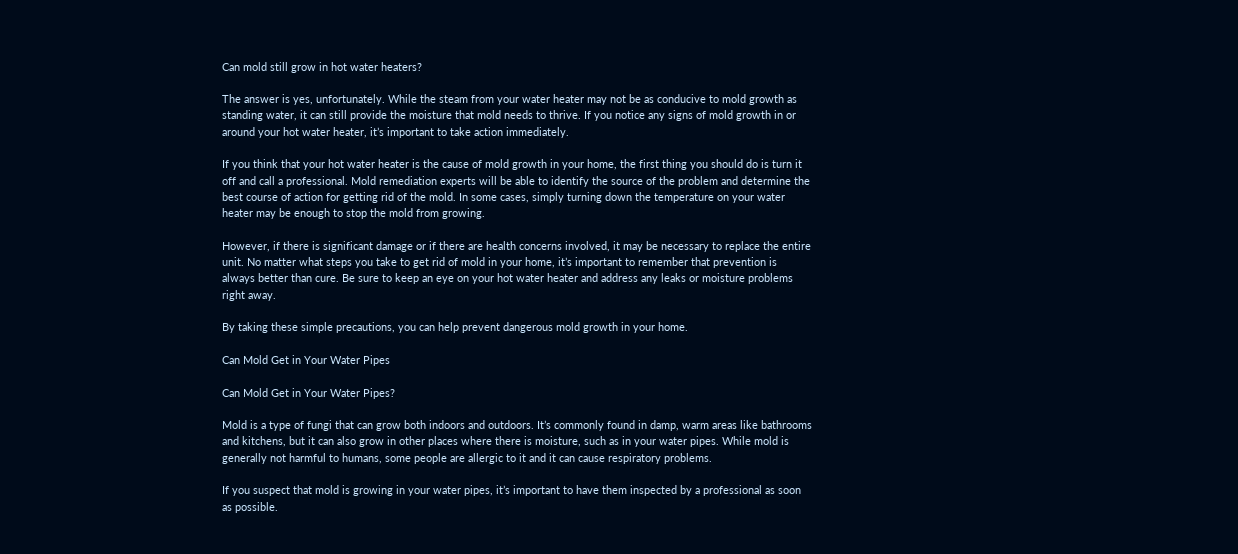Can mold still grow in hot water heaters?

The answer is yes, unfortunately. While the steam from your water heater may not be as conducive to mold growth as standing water, it can still provide the moisture that mold needs to thrive. If you notice any signs of mold growth in or around your hot water heater, it’s important to take action immediately.

If you think that your hot water heater is the cause of mold growth in your home, the first thing you should do is turn it off and call a professional. Mold remediation experts will be able to identify the source of the problem and determine the best course of action for getting rid of the mold. In some cases, simply turning down the temperature on your water heater may be enough to stop the mold from growing.

However, if there is significant damage or if there are health concerns involved, it may be necessary to replace the entire unit. No matter what steps you take to get rid of mold in your home, it’s important to remember that prevention is always better than cure. Be sure to keep an eye on your hot water heater and address any leaks or moisture problems right away.

By taking these simple precautions, you can help prevent dangerous mold growth in your home.

Can Mold Get in Your Water Pipes

Can Mold Get in Your Water Pipes?

Mold is a type of fungi that can grow both indoors and outdoors. It’s commonly found in damp, warm areas like bathrooms and kitchens, but it can also grow in other places where there is moisture, such as in your water pipes. While mold is generally not harmful to humans, some people are allergic to it and it can cause respiratory problems.

If you suspect that mold is growing in your water pipes, it’s important to have them inspected by a professional as soon as possible.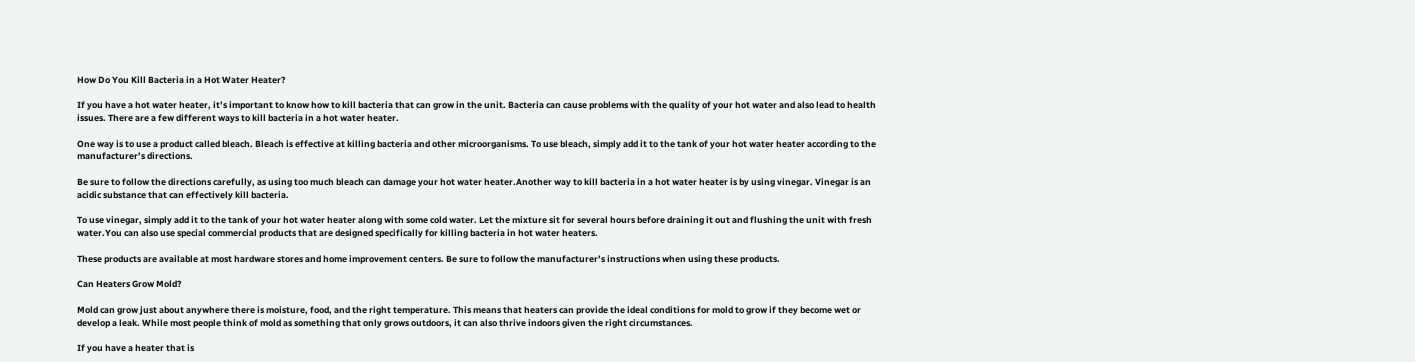How Do You Kill Bacteria in a Hot Water Heater?

If you have a hot water heater, it’s important to know how to kill bacteria that can grow in the unit. Bacteria can cause problems with the quality of your hot water and also lead to health issues. There are a few different ways to kill bacteria in a hot water heater.

One way is to use a product called bleach. Bleach is effective at killing bacteria and other microorganisms. To use bleach, simply add it to the tank of your hot water heater according to the manufacturer’s directions.

Be sure to follow the directions carefully, as using too much bleach can damage your hot water heater.Another way to kill bacteria in a hot water heater is by using vinegar. Vinegar is an acidic substance that can effectively kill bacteria.

To use vinegar, simply add it to the tank of your hot water heater along with some cold water. Let the mixture sit for several hours before draining it out and flushing the unit with fresh water.You can also use special commercial products that are designed specifically for killing bacteria in hot water heaters.

These products are available at most hardware stores and home improvement centers. Be sure to follow the manufacturer’s instructions when using these products.

Can Heaters Grow Mold?

Mold can grow just about anywhere there is moisture, food, and the right temperature. This means that heaters can provide the ideal conditions for mold to grow if they become wet or develop a leak. While most people think of mold as something that only grows outdoors, it can also thrive indoors given the right circumstances.

If you have a heater that is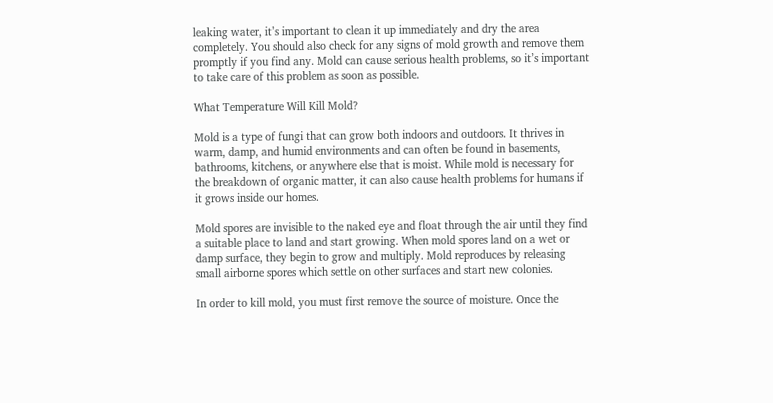leaking water, it’s important to clean it up immediately and dry the area completely. You should also check for any signs of mold growth and remove them promptly if you find any. Mold can cause serious health problems, so it’s important to take care of this problem as soon as possible.

What Temperature Will Kill Mold?

Mold is a type of fungi that can grow both indoors and outdoors. It thrives in warm, damp, and humid environments and can often be found in basements, bathrooms, kitchens, or anywhere else that is moist. While mold is necessary for the breakdown of organic matter, it can also cause health problems for humans if it grows inside our homes.

Mold spores are invisible to the naked eye and float through the air until they find a suitable place to land and start growing. When mold spores land on a wet or damp surface, they begin to grow and multiply. Mold reproduces by releasing small airborne spores which settle on other surfaces and start new colonies.

In order to kill mold, you must first remove the source of moisture. Once the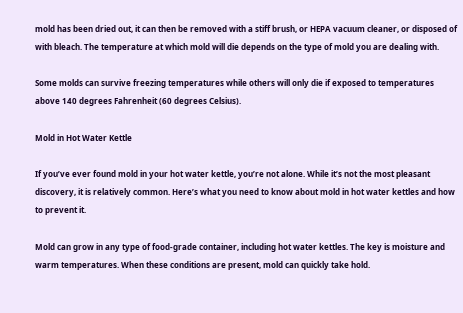mold has been dried out, it can then be removed with a stiff brush, or HEPA vacuum cleaner, or disposed of with bleach. The temperature at which mold will die depends on the type of mold you are dealing with.

Some molds can survive freezing temperatures while others will only die if exposed to temperatures above 140 degrees Fahrenheit (60 degrees Celsius).

Mold in Hot Water Kettle

If you’ve ever found mold in your hot water kettle, you’re not alone. While it’s not the most pleasant discovery, it is relatively common. Here’s what you need to know about mold in hot water kettles and how to prevent it.

Mold can grow in any type of food-grade container, including hot water kettles. The key is moisture and warm temperatures. When these conditions are present, mold can quickly take hold.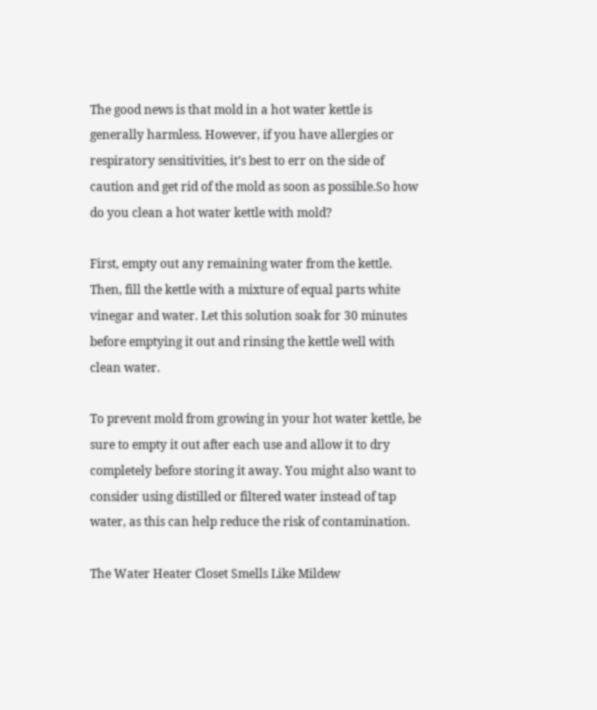The good news is that mold in a hot water kettle is generally harmless. However, if you have allergies or respiratory sensitivities, it’s best to err on the side of caution and get rid of the mold as soon as possible.So how do you clean a hot water kettle with mold?

First, empty out any remaining water from the kettle. Then, fill the kettle with a mixture of equal parts white vinegar and water. Let this solution soak for 30 minutes before emptying it out and rinsing the kettle well with clean water.

To prevent mold from growing in your hot water kettle, be sure to empty it out after each use and allow it to dry completely before storing it away. You might also want to consider using distilled or filtered water instead of tap water, as this can help reduce the risk of contamination.

The Water Heater Closet Smells Like Mildew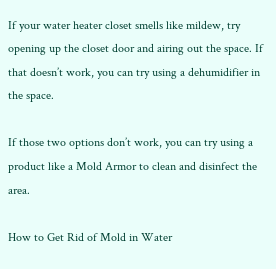If your water heater closet smells like mildew, try opening up the closet door and airing out the space. If that doesn’t work, you can try using a dehumidifier in the space.

If those two options don’t work, you can try using a product like a Mold Armor to clean and disinfect the area.

How to Get Rid of Mold in Water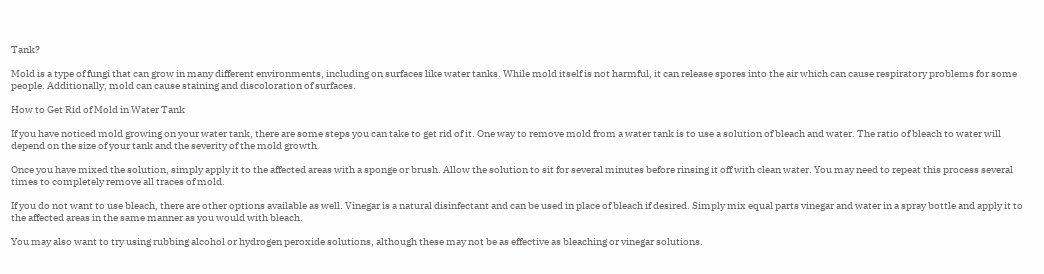Tank?

Mold is a type of fungi that can grow in many different environments, including on surfaces like water tanks. While mold itself is not harmful, it can release spores into the air which can cause respiratory problems for some people. Additionally, mold can cause staining and discoloration of surfaces.

How to Get Rid of Mold in Water Tank

If you have noticed mold growing on your water tank, there are some steps you can take to get rid of it. One way to remove mold from a water tank is to use a solution of bleach and water. The ratio of bleach to water will depend on the size of your tank and the severity of the mold growth.

Once you have mixed the solution, simply apply it to the affected areas with a sponge or brush. Allow the solution to sit for several minutes before rinsing it off with clean water. You may need to repeat this process several times to completely remove all traces of mold.

If you do not want to use bleach, there are other options available as well. Vinegar is a natural disinfectant and can be used in place of bleach if desired. Simply mix equal parts vinegar and water in a spray bottle and apply it to the affected areas in the same manner as you would with bleach.

You may also want to try using rubbing alcohol or hydrogen peroxide solutions, although these may not be as effective as bleaching or vinegar solutions.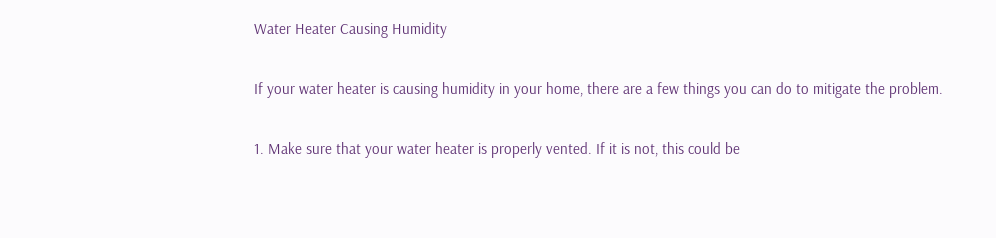Water Heater Causing Humidity

If your water heater is causing humidity in your home, there are a few things you can do to mitigate the problem.

1. Make sure that your water heater is properly vented. If it is not, this could be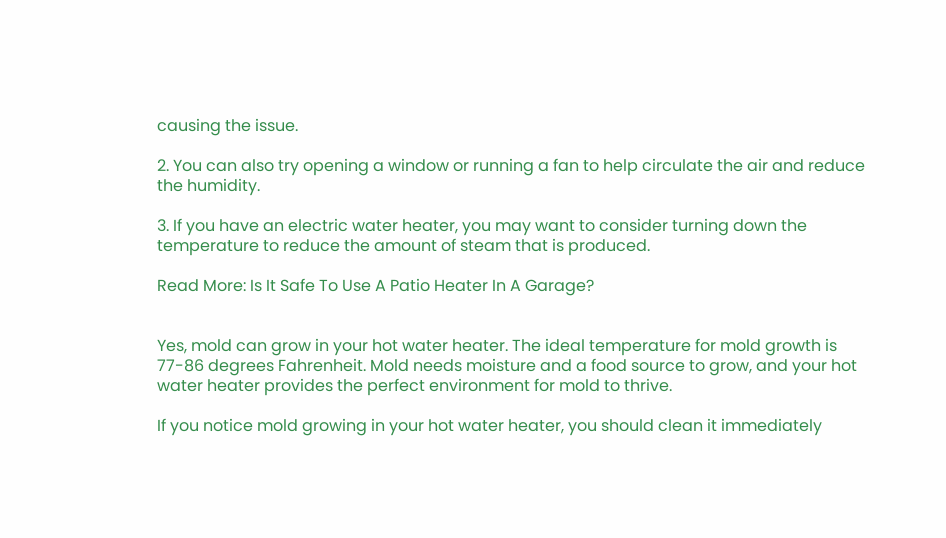causing the issue.

2. You can also try opening a window or running a fan to help circulate the air and reduce the humidity.

3. If you have an electric water heater, you may want to consider turning down the temperature to reduce the amount of steam that is produced.

Read More: Is It Safe To Use A Patio Heater In A Garage?


Yes, mold can grow in your hot water heater. The ideal temperature for mold growth is 77-86 degrees Fahrenheit. Mold needs moisture and a food source to grow, and your hot water heater provides the perfect environment for mold to thrive.

If you notice mold growing in your hot water heater, you should clean it immediately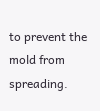to prevent the mold from spreading.